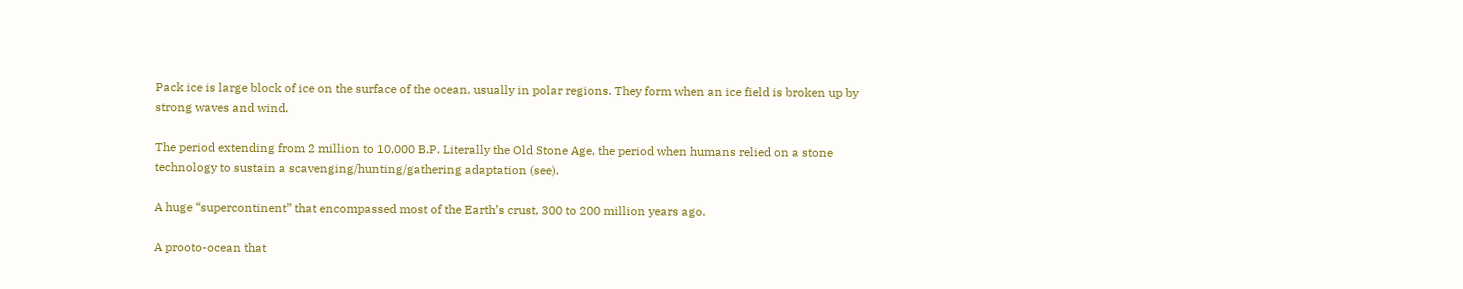Pack ice is large block of ice on the surface of the ocean, usually in polar regions. They form when an ice field is broken up by strong waves and wind.

The period extending from 2 million to 10,000 B.P. Literally the Old Stone Age, the period when humans relied on a stone technology to sustain a scavenging/hunting/gathering adaptation (see).

A huge “supercontinent” that encompassed most of the Earth’s crust, 300 to 200 million years ago.

A prooto-ocean that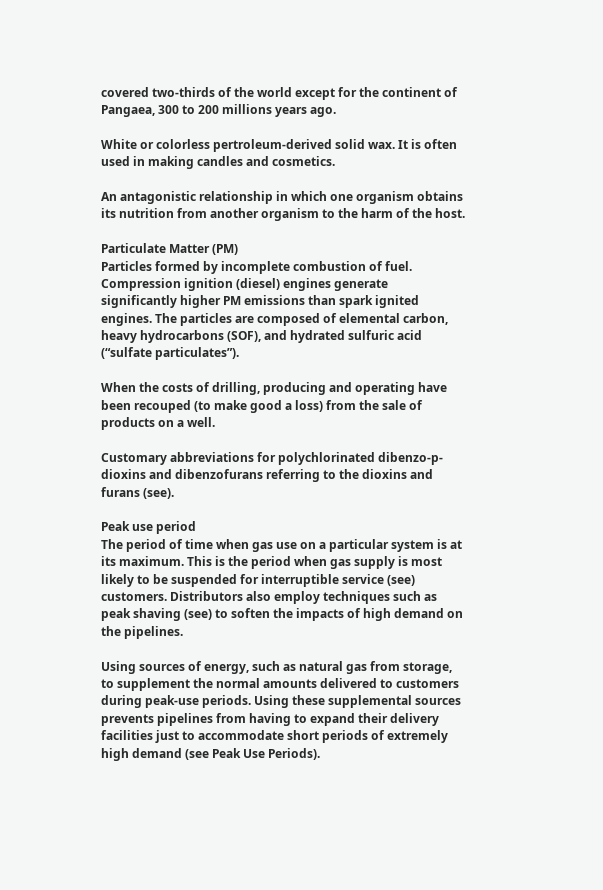covered two-thirds of the world except for the continent of Pangaea, 300 to 200 millions years ago.

White or colorless pertroleum-derived solid wax. It is often used in making candles and cosmetics.

An antagonistic relationship in which one organism obtains its nutrition from another organism to the harm of the host.

Particulate Matter (PM)
Particles formed by incomplete combustion of fuel. Compression ignition (diesel) engines generate significantly higher PM emissions than spark ignited engines. The particles are composed of elemental carbon, heavy hydrocarbons (SOF), and hydrated sulfuric acid (“sulfate particulates”).

When the costs of drilling, producing and operating have been recouped (to make good a loss) from the sale of products on a well.

Customary abbreviations for polychlorinated dibenzo-p-dioxins and dibenzofurans referring to the dioxins and furans (see).

Peak use period
The period of time when gas use on a particular system is at its maximum. This is the period when gas supply is most likely to be suspended for interruptible service (see) customers. Distributors also employ techniques such as peak shaving (see) to soften the impacts of high demand on the pipelines.

Using sources of energy, such as natural gas from storage, to supplement the normal amounts delivered to customers during peak-use periods. Using these supplemental sources prevents pipelines from having to expand their delivery facilities just to accommodate short periods of extremely high demand (see Peak Use Periods).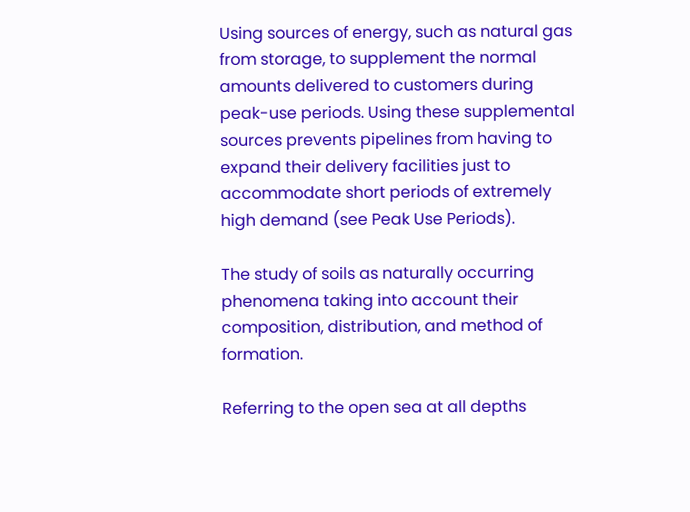Using sources of energy, such as natural gas from storage, to supplement the normal amounts delivered to customers during peak-use periods. Using these supplemental sources prevents pipelines from having to expand their delivery facilities just to accommodate short periods of extremely high demand (see Peak Use Periods).

The study of soils as naturally occurring phenomena taking into account their composition, distribution, and method of formation.

Referring to the open sea at all depths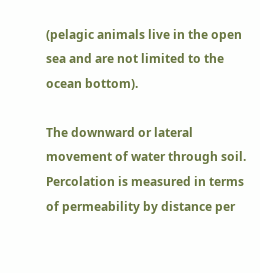(pelagic animals live in the open sea and are not limited to the ocean bottom).

The downward or lateral movement of water through soil. Percolation is measured in terms of permeability by distance per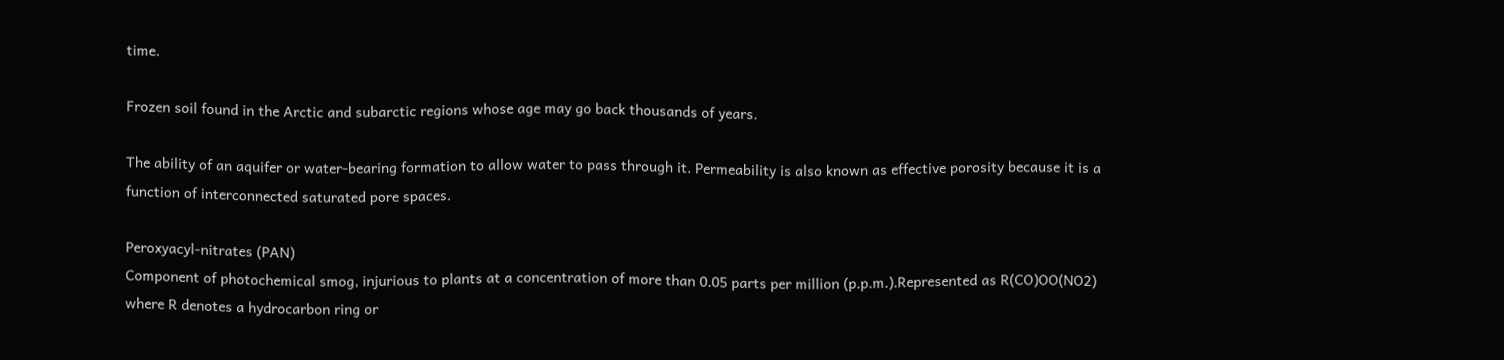time.

Frozen soil found in the Arctic and subarctic regions whose age may go back thousands of years.

The ability of an aquifer or water-bearing formation to allow water to pass through it. Permeability is also known as effective porosity because it is a function of interconnected saturated pore spaces.

Peroxyacyl-nitrates (PAN)
Component of photochemical smog, injurious to plants at a concentration of more than 0.05 parts per million (p.p.m.).Represented as R(CO)OO(NO2) where R denotes a hydrocarbon ring or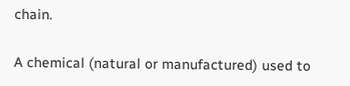chain.

A chemical (natural or manufactured) used to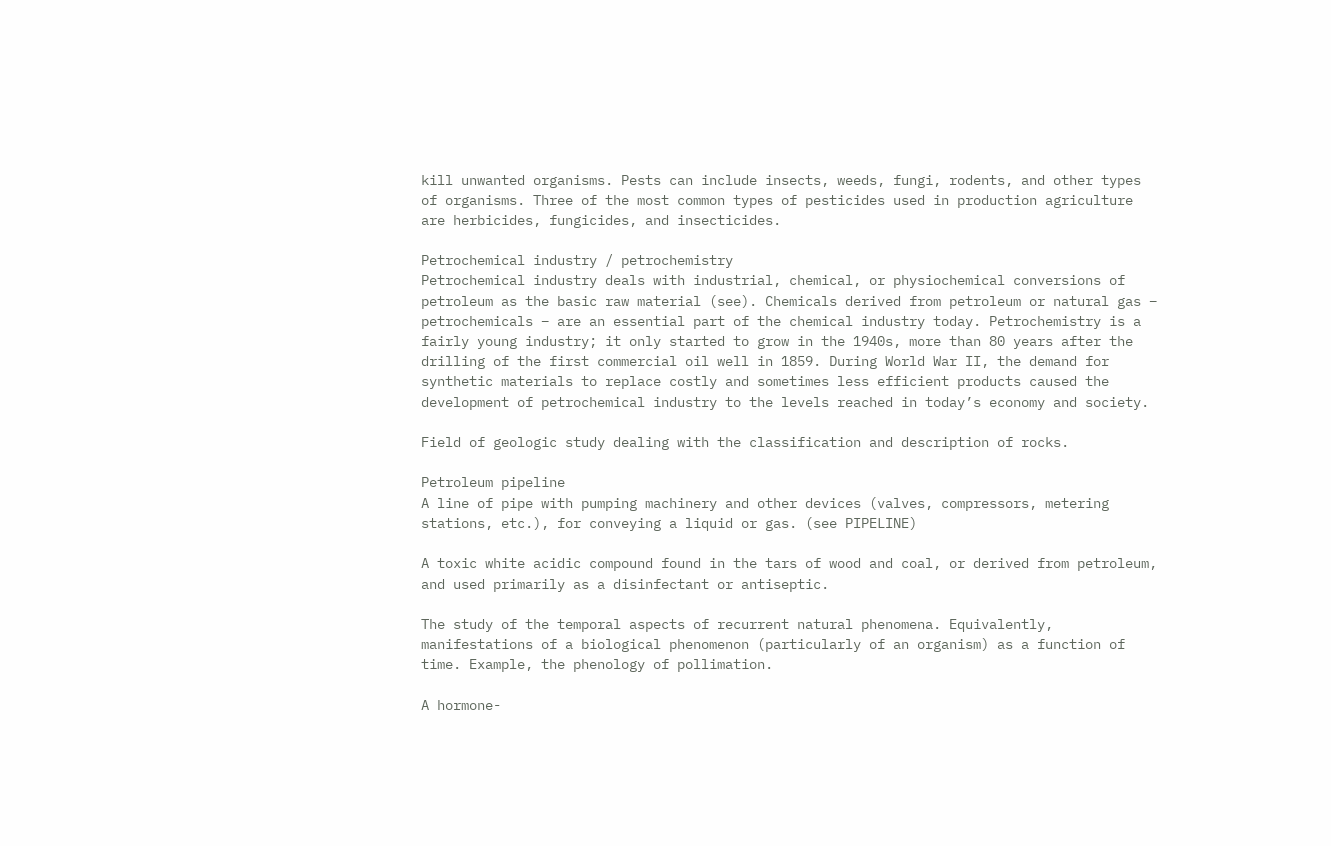kill unwanted organisms. Pests can include insects, weeds, fungi, rodents, and other types of organisms. Three of the most common types of pesticides used in production agriculture are herbicides, fungicides, and insecticides.

Petrochemical industry / petrochemistry
Petrochemical industry deals with industrial, chemical, or physiochemical conversions of petroleum as the basic raw material (see). Chemicals derived from petroleum or natural gas – petrochemicals – are an essential part of the chemical industry today. Petrochemistry is a fairly young industry; it only started to grow in the 1940s, more than 80 years after the drilling of the first commercial oil well in 1859. During World War II, the demand for synthetic materials to replace costly and sometimes less efficient products caused the development of petrochemical industry to the levels reached in today’s economy and society.

Field of geologic study dealing with the classification and description of rocks.

Petroleum pipeline
A line of pipe with pumping machinery and other devices (valves, compressors, metering stations, etc.), for conveying a liquid or gas. (see PIPELINE)

A toxic white acidic compound found in the tars of wood and coal, or derived from petroleum, and used primarily as a disinfectant or antiseptic.

The study of the temporal aspects of recurrent natural phenomena. Equivalently, manifestations of a biological phenomenon (particularly of an organism) as a function of time. Example, the phenology of pollimation.

A hormone-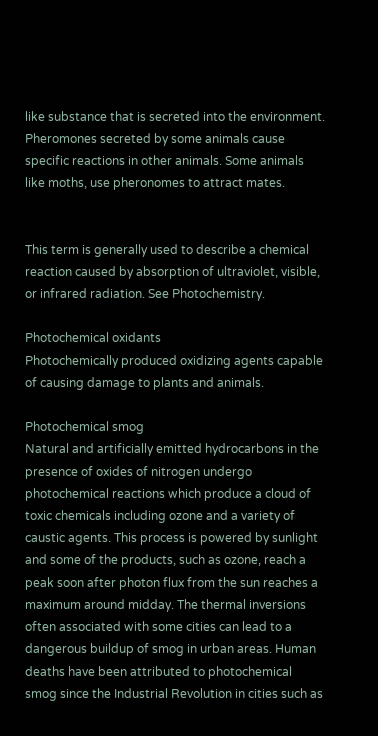like substance that is secreted into the environment. Pheromones secreted by some animals cause specific reactions in other animals. Some animals like moths, use pheronomes to attract mates.


This term is generally used to describe a chemical reaction caused by absorption of ultraviolet, visible, or infrared radiation. See Photochemistry.

Photochemical oxidants
Photochemically produced oxidizing agents capable of causing damage to plants and animals.

Photochemical smog
Natural and artificially emitted hydrocarbons in the presence of oxides of nitrogen undergo photochemical reactions which produce a cloud of toxic chemicals including ozone and a variety of caustic agents. This process is powered by sunlight and some of the products, such as ozone, reach a peak soon after photon flux from the sun reaches a maximum around midday. The thermal inversions often associated with some cities can lead to a dangerous buildup of smog in urban areas. Human deaths have been attributed to photochemical smog since the Industrial Revolution in cities such as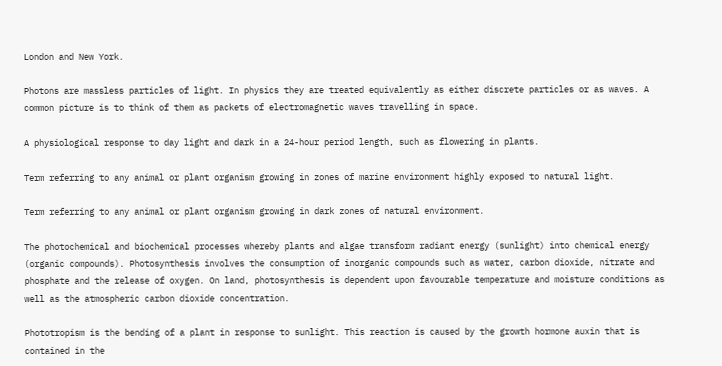London and New York.

Photons are massless particles of light. In physics they are treated equivalently as either discrete particles or as waves. A common picture is to think of them as packets of electromagnetic waves travelling in space.

A physiological response to day light and dark in a 24-hour period length, such as flowering in plants.

Term referring to any animal or plant organism growing in zones of marine environment highly exposed to natural light.

Term referring to any animal or plant organism growing in dark zones of natural environment.

The photochemical and biochemical processes whereby plants and algae transform radiant energy (sunlight) into chemical energy (organic compounds). Photosynthesis involves the consumption of inorganic compounds such as water, carbon dioxide, nitrate and phosphate and the release of oxygen. On land, photosynthesis is dependent upon favourable temperature and moisture conditions as well as the atmospheric carbon dioxide concentration.

Phototropism is the bending of a plant in response to sunlight. This reaction is caused by the growth hormone auxin that is contained in the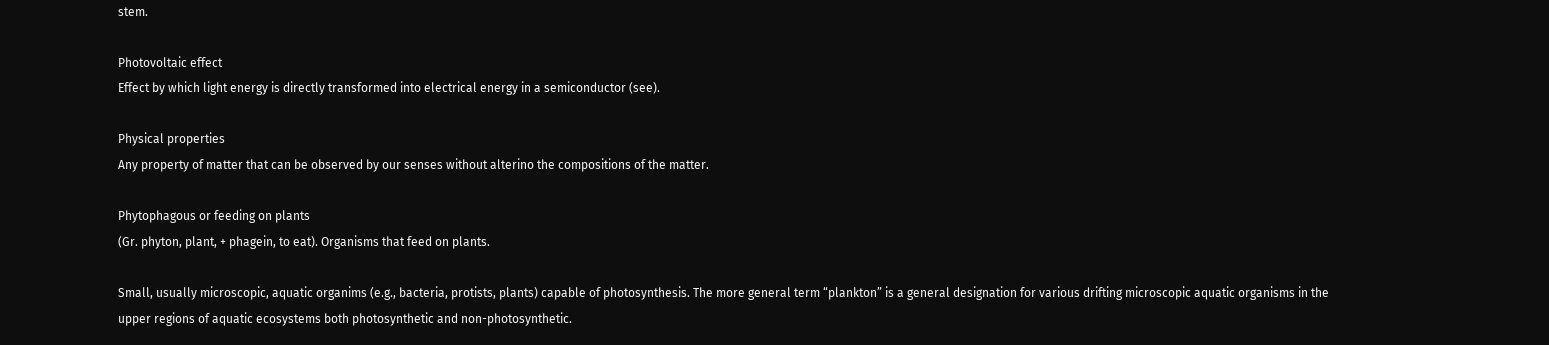stem.

Photovoltaic effect
Effect by which light energy is directly transformed into electrical energy in a semiconductor (see).

Physical properties
Any property of matter that can be observed by our senses without alterino the compositions of the matter.

Phytophagous or feeding on plants
(Gr. phyton, plant, + phagein, to eat). Organisms that feed on plants.

Small, usually microscopic, aquatic organims (e.g., bacteria, protists, plants) capable of photosynthesis. The more general term “plankton” is a general designation for various drifting microscopic aquatic organisms in the upper regions of aquatic ecosystems both photosynthetic and non-photosynthetic.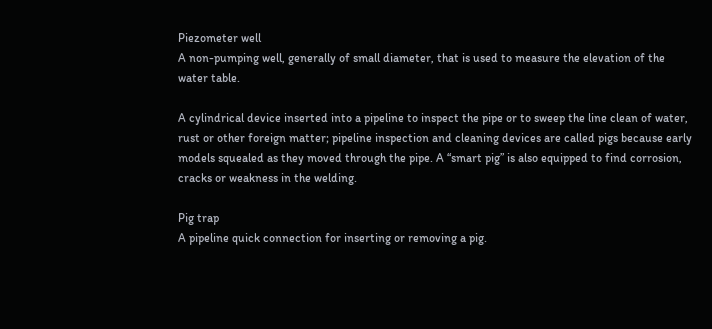Piezometer well
A non-pumping well, generally of small diameter, that is used to measure the elevation of the water table.

A cylindrical device inserted into a pipeline to inspect the pipe or to sweep the line clean of water, rust or other foreign matter; pipeline inspection and cleaning devices are called pigs because early models squealed as they moved through the pipe. A “smart pig” is also equipped to find corrosion, cracks or weakness in the welding.

Pig trap
A pipeline quick connection for inserting or removing a pig.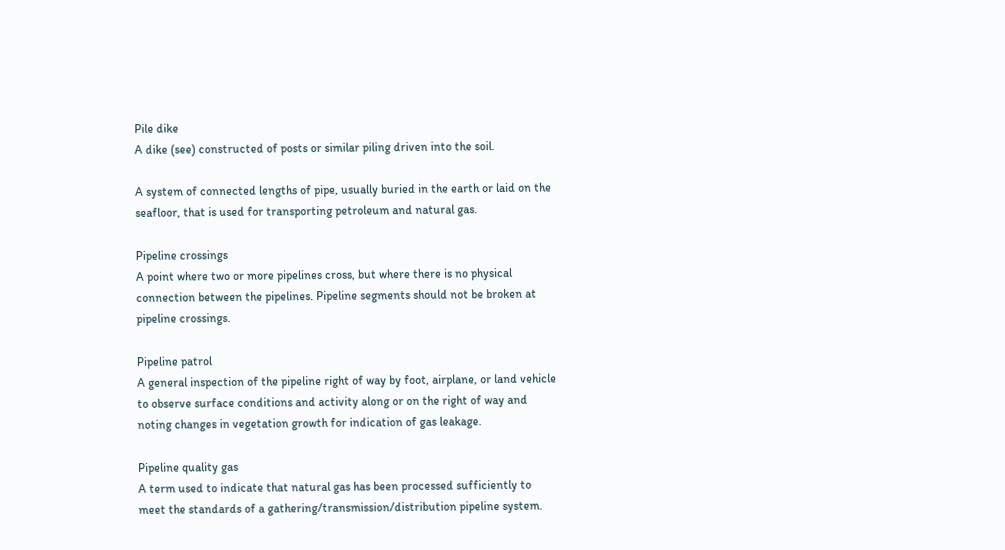Pile dike
A dike (see) constructed of posts or similar piling driven into the soil.

A system of connected lengths of pipe, usually buried in the earth or laid on the seafloor, that is used for transporting petroleum and natural gas.

Pipeline crossings
A point where two or more pipelines cross, but where there is no physical connection between the pipelines. Pipeline segments should not be broken at pipeline crossings.

Pipeline patrol
A general inspection of the pipeline right of way by foot, airplane, or land vehicle to observe surface conditions and activity along or on the right of way and noting changes in vegetation growth for indication of gas leakage.

Pipeline quality gas
A term used to indicate that natural gas has been processed sufficiently to meet the standards of a gathering/transmission/distribution pipeline system.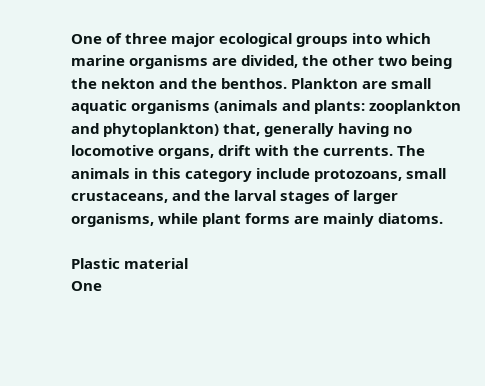One of three major ecological groups into which marine organisms are divided, the other two being the nekton and the benthos. Plankton are small aquatic organisms (animals and plants: zooplankton and phytoplankton) that, generally having no locomotive organs, drift with the currents. The animals in this category include protozoans, small crustaceans, and the larval stages of larger organisms, while plant forms are mainly diatoms.

Plastic material
One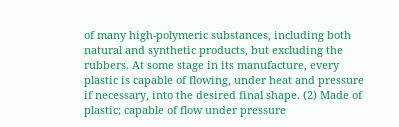of many high-polymeric substances, including both natural and synthetic products, but excluding the rubbers. At some stage in its manufacture, every plastic is capable of flowing, under heat and pressure if necessary, into the desired final shape. (2) Made of plastic; capable of flow under pressure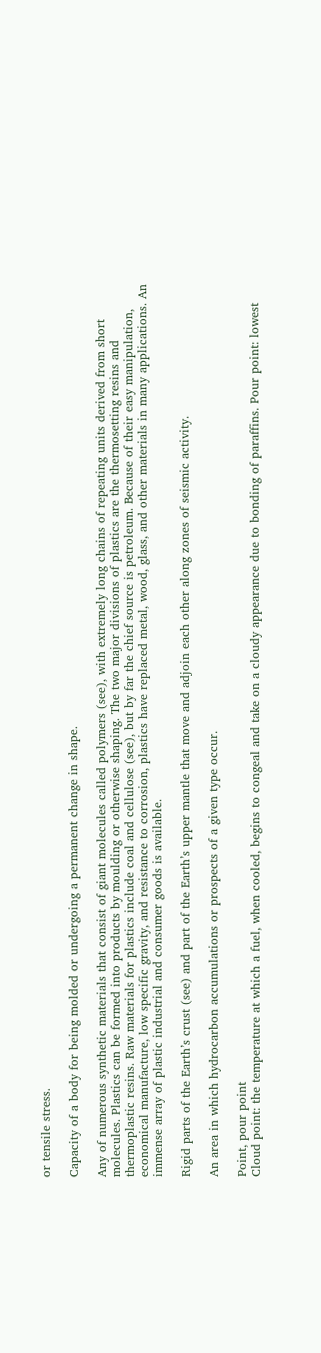or tensile stress.

Capacity of a body for being molded or undergoing a permanent change in shape.

Any of numerous synthetic materials that consist of giant molecules called polymers (see), with extremely long chains of repeating units derived from short molecules. Plastics can be formed into products by moulding or otherwise shaping. The two major divisions of plastics are the thermosetting resins and thermoplastic resins. Raw materials for plastics include coal and cellulose (see), but by far the chief source is petroleum. Because of their easy manipulation, economical manufacture, low specific gravity, and resistance to corrosion, plastics have replaced metal, wood, glass, and other materials in many applications. An immense array of plastic industrial and consumer goods is available.

Rigid parts of the Earth’s crust (see) and part of the Earth’s upper mantle that move and adjoin each other along zones of seismic activity.

An area in which hydrocarbon accumulations or prospects of a given type occur.

Point, pour point
Cloud point: the temperature at which a fuel, when cooled, begins to congeal and take on a cloudy appearance due to bonding of paraffins. Pour point: lowest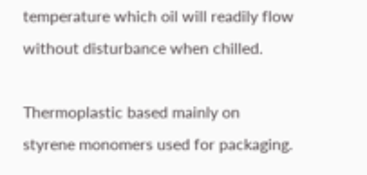temperature which oil will readily flow without disturbance when chilled.

Thermoplastic based mainly on styrene monomers used for packaging.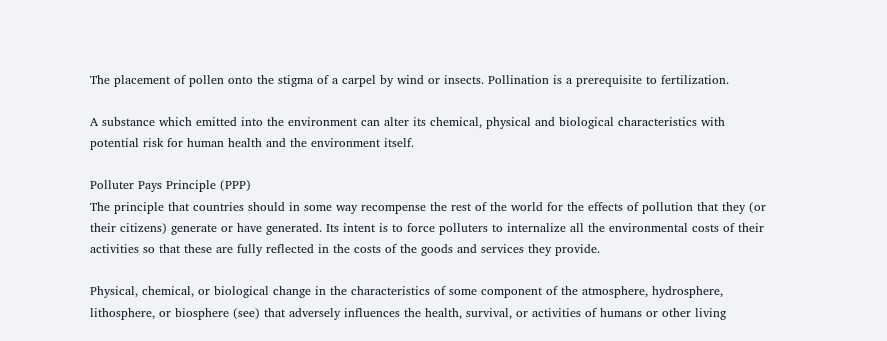The placement of pollen onto the stigma of a carpel by wind or insects. Pollination is a prerequisite to fertilization.

A substance which emitted into the environment can alter its chemical, physical and biological characteristics with potential risk for human health and the environment itself.

Polluter Pays Principle (PPP)
The principle that countries should in some way recompense the rest of the world for the effects of pollution that they (or their citizens) generate or have generated. Its intent is to force polluters to internalize all the environmental costs of their activities so that these are fully reflected in the costs of the goods and services they provide.

Physical, chemical, or biological change in the characteristics of some component of the atmosphere, hydrosphere, lithosphere, or biosphere (see) that adversely influences the health, survival, or activities of humans or other living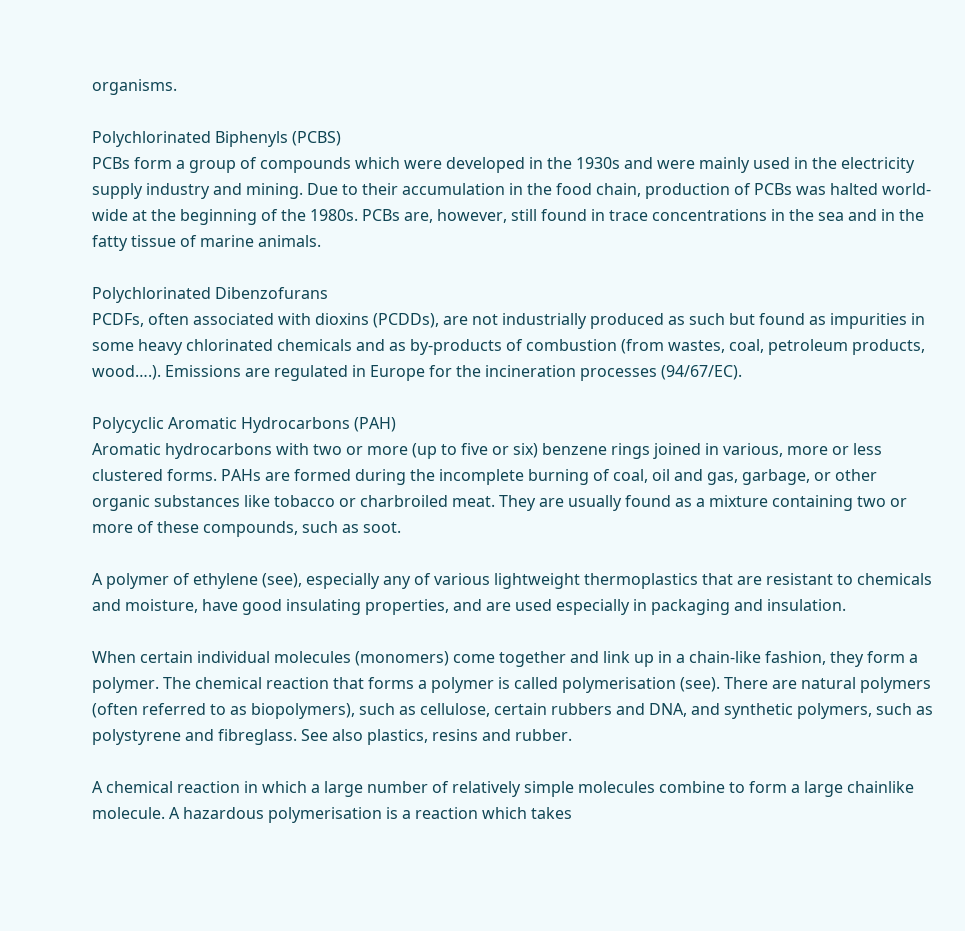organisms.

Polychlorinated Biphenyls (PCBS)
PCBs form a group of compounds which were developed in the 1930s and were mainly used in the electricity supply industry and mining. Due to their accumulation in the food chain, production of PCBs was halted world-wide at the beginning of the 1980s. PCBs are, however, still found in trace concentrations in the sea and in the fatty tissue of marine animals.

Polychlorinated Dibenzofurans
PCDFs, often associated with dioxins (PCDDs), are not industrially produced as such but found as impurities in some heavy chlorinated chemicals and as by-products of combustion (from wastes, coal, petroleum products, wood….). Emissions are regulated in Europe for the incineration processes (94/67/EC).

Polycyclic Aromatic Hydrocarbons (PAH)
Aromatic hydrocarbons with two or more (up to five or six) benzene rings joined in various, more or less clustered forms. PAHs are formed during the incomplete burning of coal, oil and gas, garbage, or other organic substances like tobacco or charbroiled meat. They are usually found as a mixture containing two or more of these compounds, such as soot.

A polymer of ethylene (see), especially any of various lightweight thermoplastics that are resistant to chemicals and moisture, have good insulating properties, and are used especially in packaging and insulation.

When certain individual molecules (monomers) come together and link up in a chain-like fashion, they form a polymer. The chemical reaction that forms a polymer is called polymerisation (see). There are natural polymers (often referred to as biopolymers), such as cellulose, certain rubbers and DNA, and synthetic polymers, such as polystyrene and fibreglass. See also plastics, resins and rubber.

A chemical reaction in which a large number of relatively simple molecules combine to form a large chainlike molecule. A hazardous polymerisation is a reaction which takes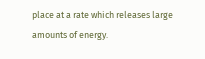place at a rate which releases large amounts of energy.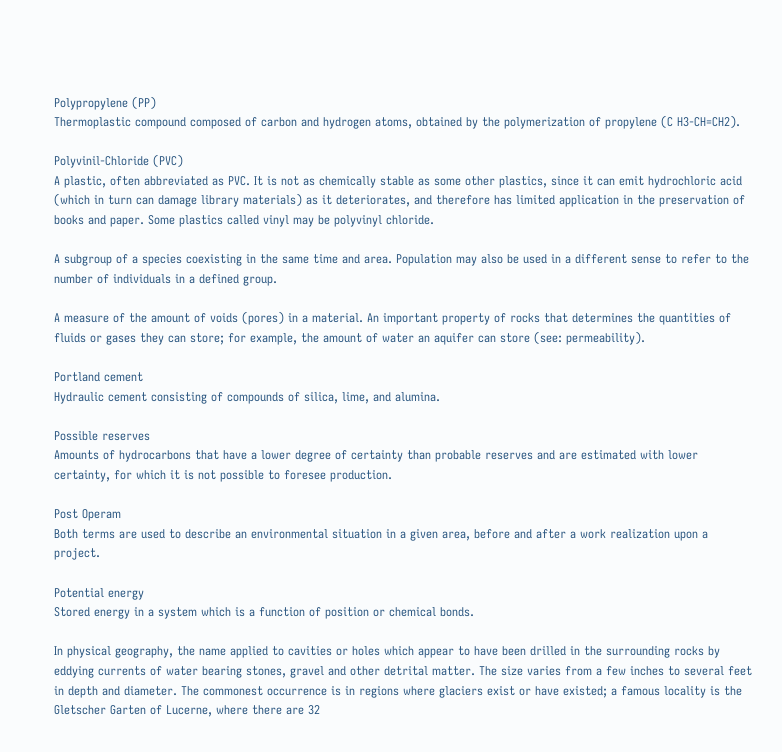Polypropylene (PP)
Thermoplastic compound composed of carbon and hydrogen atoms, obtained by the polymerization of propylene (C H3-CH=CH2).

Polyvinil-Chloride (PVC)
A plastic, often abbreviated as PVC. It is not as chemically stable as some other plastics, since it can emit hydrochloric acid (which in turn can damage library materials) as it deteriorates, and therefore has limited application in the preservation of books and paper. Some plastics called vinyl may be polyvinyl chloride.

A subgroup of a species coexisting in the same time and area. Population may also be used in a different sense to refer to the number of individuals in a defined group.

A measure of the amount of voids (pores) in a material. An important property of rocks that determines the quantities of fluids or gases they can store; for example, the amount of water an aquifer can store (see: permeability).

Portland cement
Hydraulic cement consisting of compounds of silica, lime, and alumina.

Possible reserves
Amounts of hydrocarbons that have a lower degree of certainty than probable reserves and are estimated with lower certainty, for which it is not possible to foresee production.

Post Operam
Both terms are used to describe an environmental situation in a given area, before and after a work realization upon a project.

Potential energy
Stored energy in a system which is a function of position or chemical bonds.

In physical geography, the name applied to cavities or holes which appear to have been drilled in the surrounding rocks by eddying currents of water bearing stones, gravel and other detrital matter. The size varies from a few inches to several feet in depth and diameter. The commonest occurrence is in regions where glaciers exist or have existed; a famous locality is the Gletscher Garten of Lucerne, where there are 32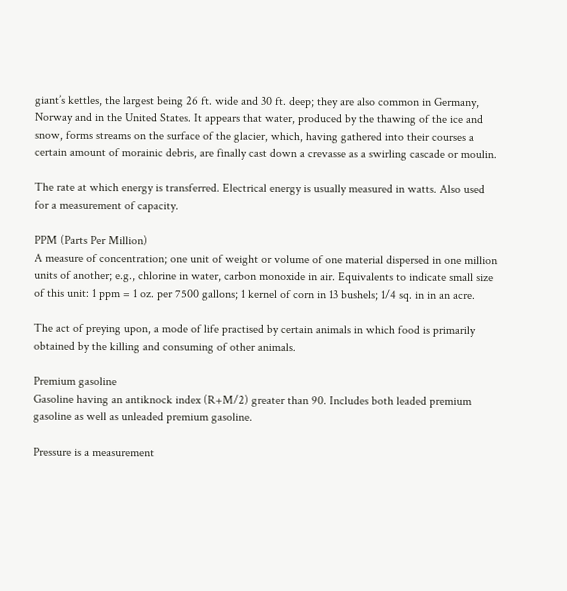giant’s kettles, the largest being 26 ft. wide and 30 ft. deep; they are also common in Germany, Norway and in the United States. It appears that water, produced by the thawing of the ice and snow, forms streams on the surface of the glacier, which, having gathered into their courses a certain amount of morainic debris, are finally cast down a crevasse as a swirling cascade or moulin.

The rate at which energy is transferred. Electrical energy is usually measured in watts. Also used for a measurement of capacity.

PPM (Parts Per Million)
A measure of concentration; one unit of weight or volume of one material dispersed in one million units of another; e.g., chlorine in water, carbon monoxide in air. Equivalents to indicate small size of this unit: 1 ppm = 1 oz. per 7500 gallons; 1 kernel of corn in 13 bushels; 1/4 sq. in in an acre.

The act of preying upon, a mode of life practised by certain animals in which food is primarily obtained by the killing and consuming of other animals.

Premium gasoline
Gasoline having an antiknock index (R+M/2) greater than 90. Includes both leaded premium gasoline as well as unleaded premium gasoline.

Pressure is a measurement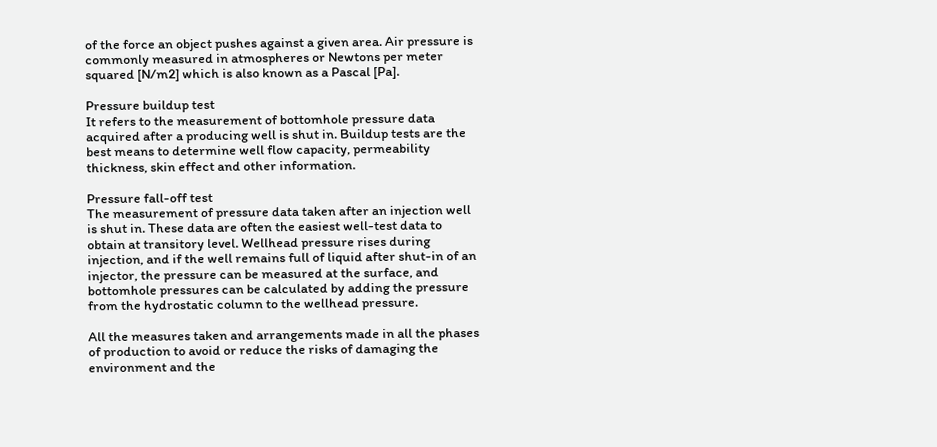of the force an object pushes against a given area. Air pressure is commonly measured in atmospheres or Newtons per meter squared [N/m2] which is also known as a Pascal [Pa].

Pressure buildup test
It refers to the measurement of bottomhole pressure data acquired after a producing well is shut in. Buildup tests are the best means to determine well flow capacity, permeability thickness, skin effect and other information.

Pressure fall-off test
The measurement of pressure data taken after an injection well is shut in. These data are often the easiest well-test data to obtain at transitory level. Wellhead pressure rises during injection, and if the well remains full of liquid after shut-in of an injector, the pressure can be measured at the surface, and bottomhole pressures can be calculated by adding the pressure from the hydrostatic column to the wellhead pressure.

All the measures taken and arrangements made in all the phases of production to avoid or reduce the risks of damaging the environment and the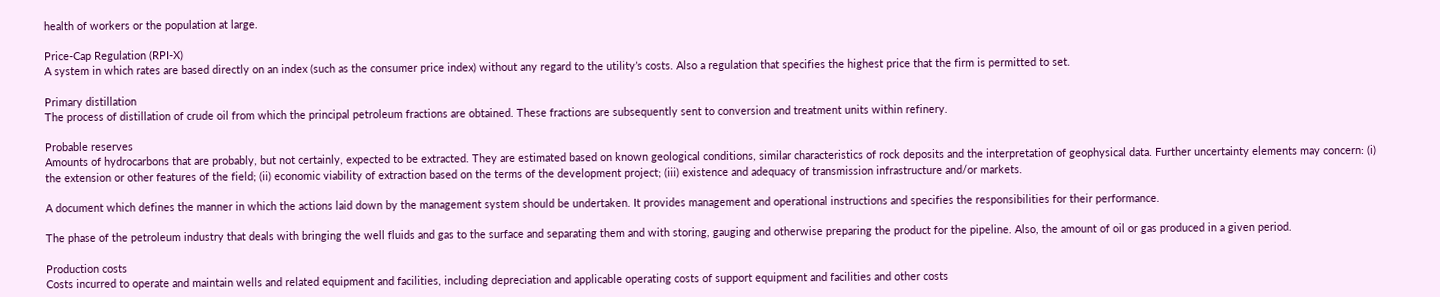health of workers or the population at large.

Price-Cap Regulation (RPI-X)
A system in which rates are based directly on an index (such as the consumer price index) without any regard to the utility’s costs. Also a regulation that specifies the highest price that the firm is permitted to set.

Primary distillation
The process of distillation of crude oil from which the principal petroleum fractions are obtained. These fractions are subsequently sent to conversion and treatment units within refinery.

Probable reserves
Amounts of hydrocarbons that are probably, but not certainly, expected to be extracted. They are estimated based on known geological conditions, similar characteristics of rock deposits and the interpretation of geophysical data. Further uncertainty elements may concern: (i) the extension or other features of the field; (ii) economic viability of extraction based on the terms of the development project; (iii) existence and adequacy of transmission infrastructure and/or markets.

A document which defines the manner in which the actions laid down by the management system should be undertaken. It provides management and operational instructions and specifies the responsibilities for their performance.

The phase of the petroleum industry that deals with bringing the well fluids and gas to the surface and separating them and with storing, gauging and otherwise preparing the product for the pipeline. Also, the amount of oil or gas produced in a given period.

Production costs
Costs incurred to operate and maintain wells and related equipment and facilities, including depreciation and applicable operating costs of support equipment and facilities and other costs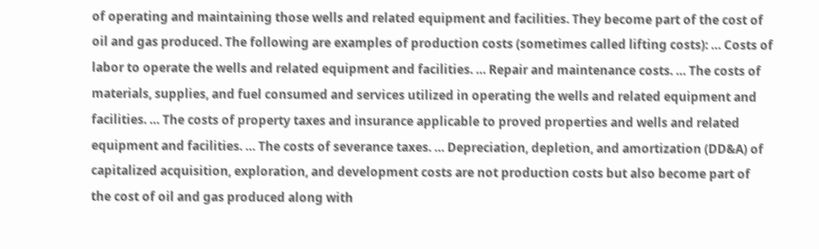of operating and maintaining those wells and related equipment and facilities. They become part of the cost of oil and gas produced. The following are examples of production costs (sometimes called lifting costs): … Costs of labor to operate the wells and related equipment and facilities. … Repair and maintenance costs. … The costs of materials, supplies, and fuel consumed and services utilized in operating the wells and related equipment and facilities. … The costs of property taxes and insurance applicable to proved properties and wells and related equipment and facilities. … The costs of severance taxes. … Depreciation, depletion, and amortization (DD&A) of capitalized acquisition, exploration, and development costs are not production costs but also become part of the cost of oil and gas produced along with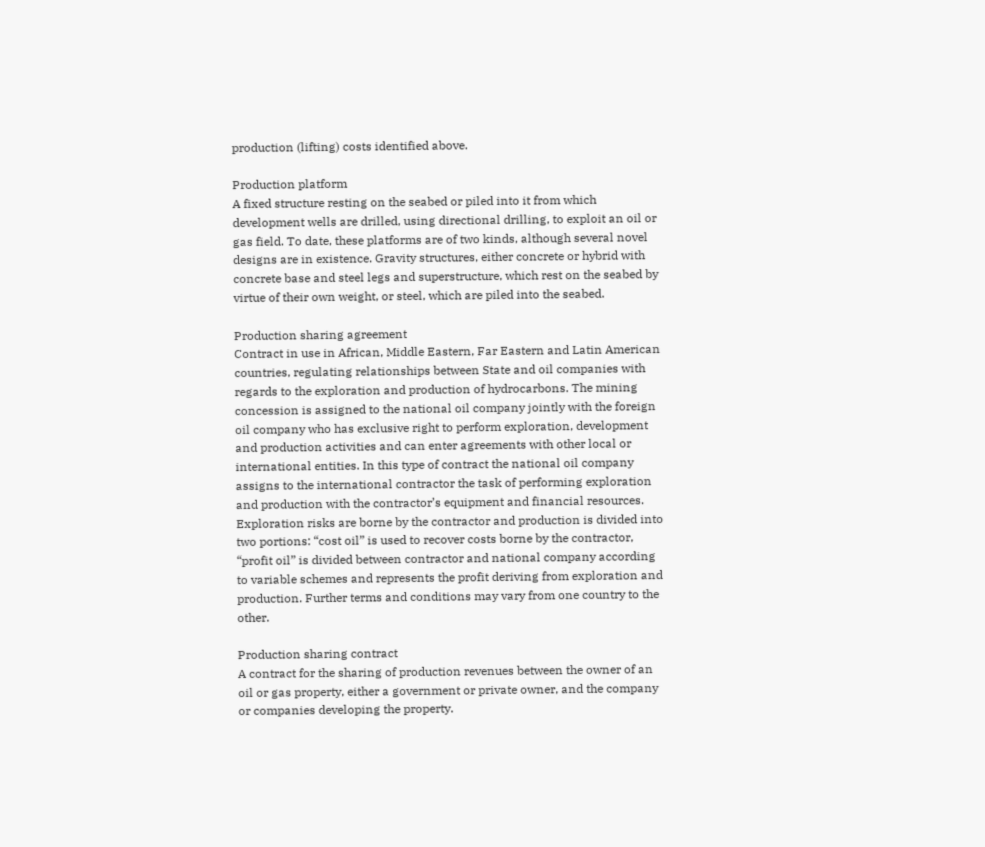production (lifting) costs identified above.

Production platform
A fixed structure resting on the seabed or piled into it from which development wells are drilled, using directional drilling, to exploit an oil or gas field. To date, these platforms are of two kinds, although several novel designs are in existence. Gravity structures, either concrete or hybrid with concrete base and steel legs and superstructure, which rest on the seabed by virtue of their own weight, or steel, which are piled into the seabed.

Production sharing agreement
Contract in use in African, Middle Eastern, Far Eastern and Latin American countries, regulating relationships between State and oil companies with regards to the exploration and production of hydrocarbons. The mining concession is assigned to the national oil company jointly with the foreign oil company who has exclusive right to perform exploration, development and production activities and can enter agreements with other local or international entities. In this type of contract the national oil company assigns to the international contractor the task of performing exploration and production with the contractor’s equipment and financial resources. Exploration risks are borne by the contractor and production is divided into two portions: “cost oil” is used to recover costs borne by the contractor, “profit oil” is divided between contractor and national company according to variable schemes and represents the profit deriving from exploration and production. Further terms and conditions may vary from one country to the other.

Production sharing contract
A contract for the sharing of production revenues between the owner of an oil or gas property, either a government or private owner, and the company or companies developing the property.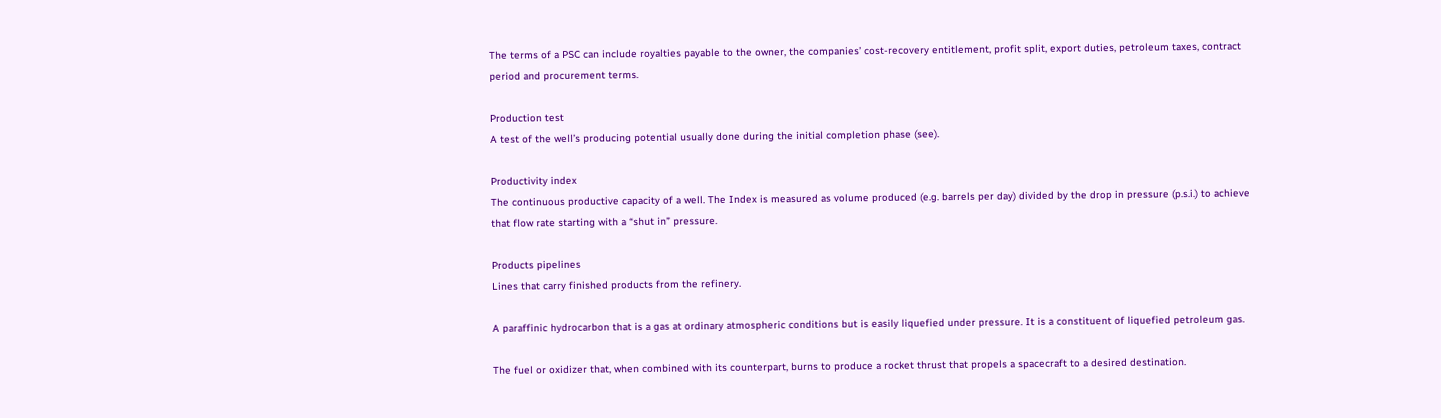The terms of a PSC can include royalties payable to the owner, the companies’ cost-recovery entitlement, profit split, export duties, petroleum taxes, contract period and procurement terms.

Production test
A test of the well’s producing potential usually done during the initial completion phase (see).

Productivity index
The continuous productive capacity of a well. The Index is measured as volume produced (e.g. barrels per day) divided by the drop in pressure (p.s.i.) to achieve that flow rate starting with a “shut in” pressure.

Products pipelines
Lines that carry finished products from the refinery.

A paraffinic hydrocarbon that is a gas at ordinary atmospheric conditions but is easily liquefied under pressure. It is a constituent of liquefied petroleum gas.

The fuel or oxidizer that, when combined with its counterpart, burns to produce a rocket thrust that propels a spacecraft to a desired destination.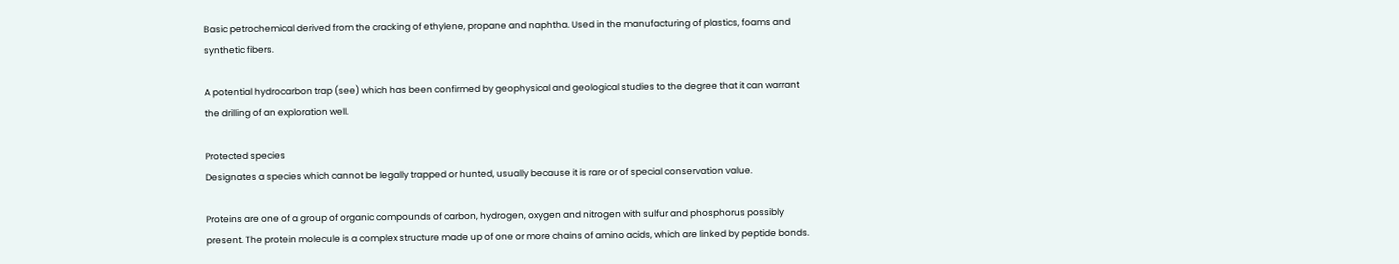Basic petrochemical derived from the cracking of ethylene, propane and naphtha. Used in the manufacturing of plastics, foams and synthetic fibers.

A potential hydrocarbon trap (see) which has been confirmed by geophysical and geological studies to the degree that it can warrant the drilling of an exploration well.

Protected species
Designates a species which cannot be legally trapped or hunted, usually because it is rare or of special conservation value.

Proteins are one of a group of organic compounds of carbon, hydrogen, oxygen and nitrogen with sulfur and phosphorus possibly present. The protein molecule is a complex structure made up of one or more chains of amino acids, which are linked by peptide bonds.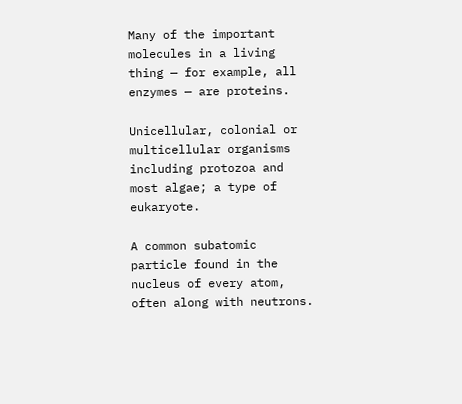Many of the important molecules in a living thing — for example, all enzymes — are proteins.

Unicellular, colonial or multicellular organisms including protozoa and most algae; a type of eukaryote.

A common subatomic particle found in the nucleus of every atom, often along with neutrons.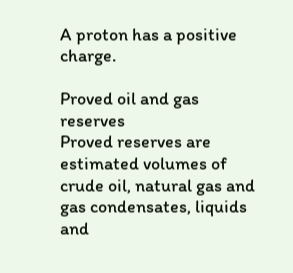A proton has a positive charge.

Proved oil and gas reserves
Proved reserves are estimated volumes of crude oil, natural gas and gas condensates, liquids and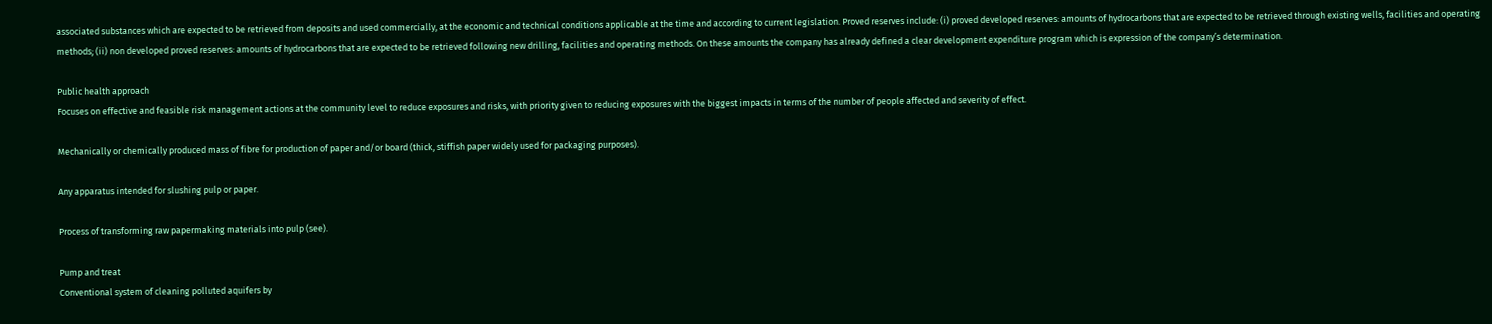associated substances which are expected to be retrieved from deposits and used commercially, at the economic and technical conditions applicable at the time and according to current legislation. Proved reserves include: (i) proved developed reserves: amounts of hydrocarbons that are expected to be retrieved through existing wells, facilities and operating methods; (ii) non developed proved reserves: amounts of hydrocarbons that are expected to be retrieved following new drilling, facilities and operating methods. On these amounts the company has already defined a clear development expenditure program which is expression of the company’s determination.

Public health approach
Focuses on effective and feasible risk management actions at the community level to reduce exposures and risks, with priority given to reducing exposures with the biggest impacts in terms of the number of people affected and severity of effect.

Mechanically or chemically produced mass of fibre for production of paper and/or board (thick, stiffish paper widely used for packaging purposes).

Any apparatus intended for slushing pulp or paper.

Process of transforming raw papermaking materials into pulp (see).

Pump and treat
Conventional system of cleaning polluted aquifers by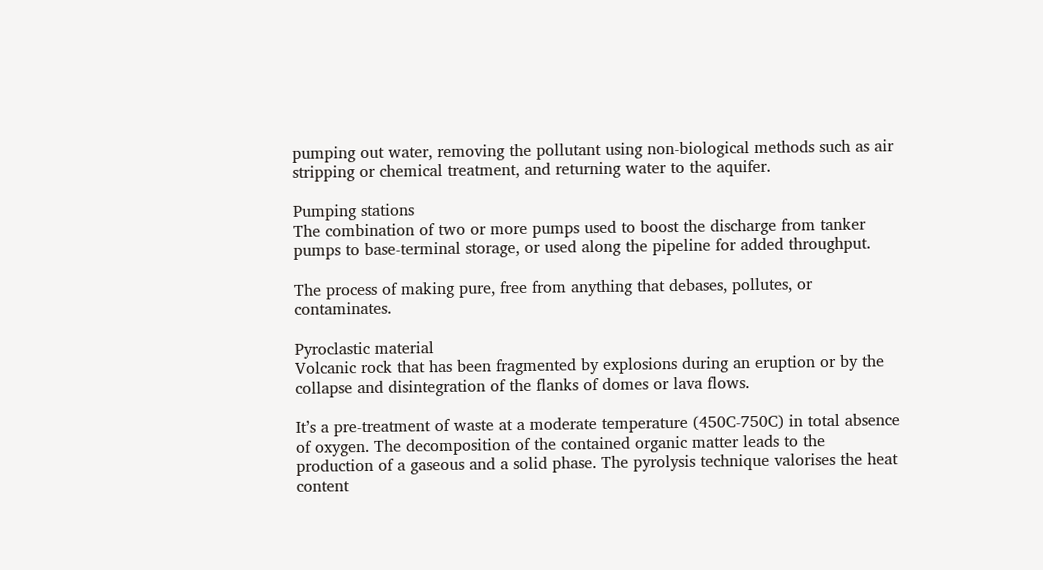pumping out water, removing the pollutant using non-biological methods such as air stripping or chemical treatment, and returning water to the aquifer.

Pumping stations
The combination of two or more pumps used to boost the discharge from tanker pumps to base-terminal storage, or used along the pipeline for added throughput.

The process of making pure, free from anything that debases, pollutes, or contaminates.

Pyroclastic material
Volcanic rock that has been fragmented by explosions during an eruption or by the collapse and disintegration of the flanks of domes or lava flows.

It’s a pre-treatment of waste at a moderate temperature (450C-750C) in total absence of oxygen. The decomposition of the contained organic matter leads to the production of a gaseous and a solid phase. The pyrolysis technique valorises the heat content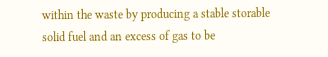within the waste by producing a stable storable solid fuel and an excess of gas to be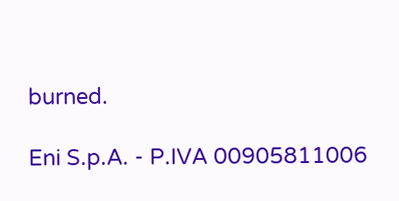burned.

Eni S.p.A. - P.IVA 00905811006